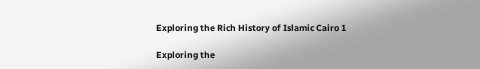Exploring the Rich History of Islamic Cairo 1

Exploring the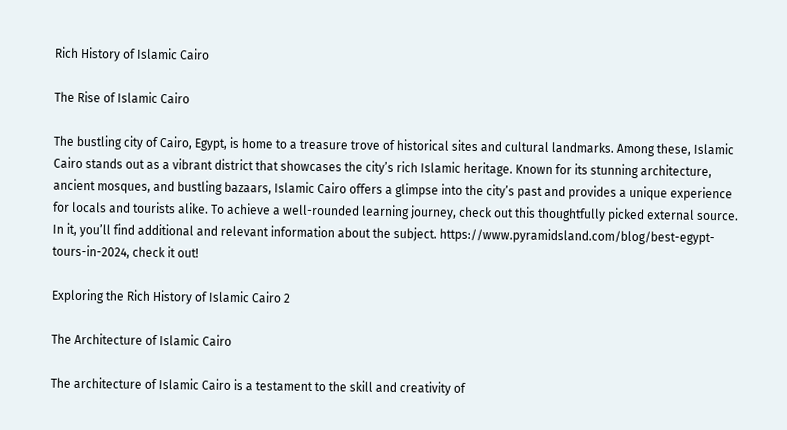Rich History of Islamic Cairo

The Rise of Islamic Cairo

The bustling city of Cairo, Egypt, is home to a treasure trove of historical sites and cultural landmarks. Among these, Islamic Cairo stands out as a vibrant district that showcases the city’s rich Islamic heritage. Known for its stunning architecture, ancient mosques, and bustling bazaars, Islamic Cairo offers a glimpse into the city’s past and provides a unique experience for locals and tourists alike. To achieve a well-rounded learning journey, check out this thoughtfully picked external source. In it, you’ll find additional and relevant information about the subject. https://www.pyramidsland.com/blog/best-egypt-tours-in-2024, check it out!

Exploring the Rich History of Islamic Cairo 2

The Architecture of Islamic Cairo

The architecture of Islamic Cairo is a testament to the skill and creativity of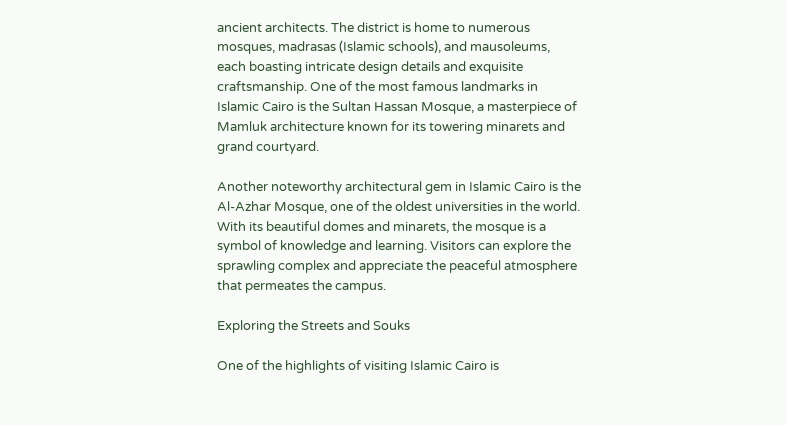ancient architects. The district is home to numerous mosques, madrasas (Islamic schools), and mausoleums, each boasting intricate design details and exquisite craftsmanship. One of the most famous landmarks in Islamic Cairo is the Sultan Hassan Mosque, a masterpiece of Mamluk architecture known for its towering minarets and grand courtyard.

Another noteworthy architectural gem in Islamic Cairo is the Al-Azhar Mosque, one of the oldest universities in the world. With its beautiful domes and minarets, the mosque is a symbol of knowledge and learning. Visitors can explore the sprawling complex and appreciate the peaceful atmosphere that permeates the campus.

Exploring the Streets and Souks

One of the highlights of visiting Islamic Cairo is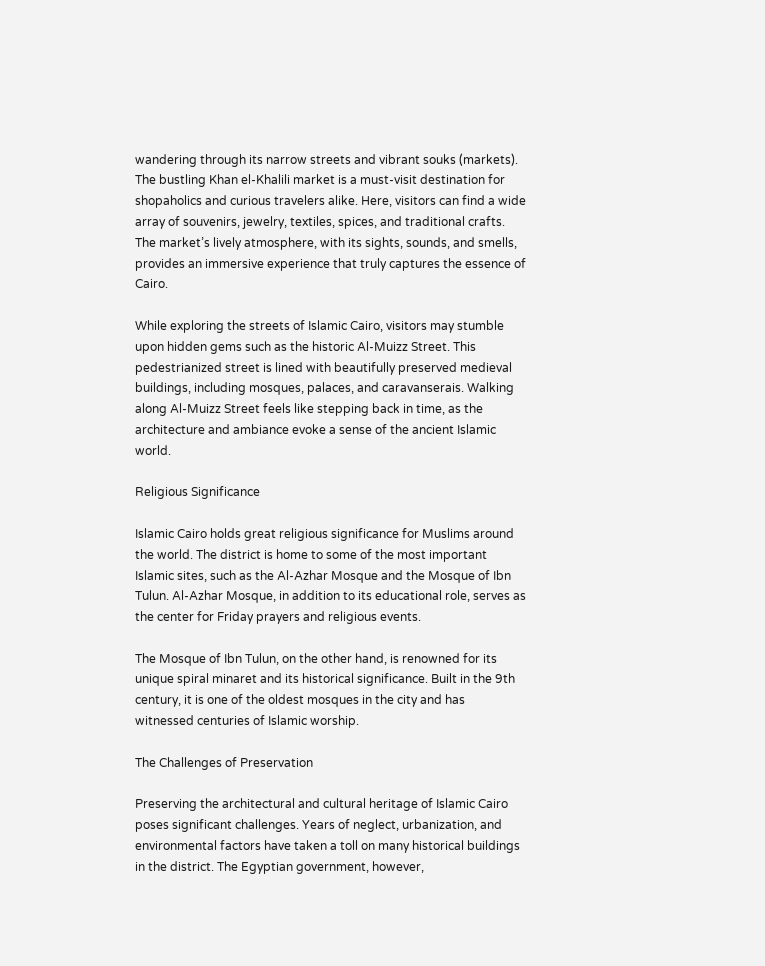wandering through its narrow streets and vibrant souks (markets). The bustling Khan el-Khalili market is a must-visit destination for shopaholics and curious travelers alike. Here, visitors can find a wide array of souvenirs, jewelry, textiles, spices, and traditional crafts. The market’s lively atmosphere, with its sights, sounds, and smells, provides an immersive experience that truly captures the essence of Cairo.

While exploring the streets of Islamic Cairo, visitors may stumble upon hidden gems such as the historic Al-Muizz Street. This pedestrianized street is lined with beautifully preserved medieval buildings, including mosques, palaces, and caravanserais. Walking along Al-Muizz Street feels like stepping back in time, as the architecture and ambiance evoke a sense of the ancient Islamic world.

Religious Significance

Islamic Cairo holds great religious significance for Muslims around the world. The district is home to some of the most important Islamic sites, such as the Al-Azhar Mosque and the Mosque of Ibn Tulun. Al-Azhar Mosque, in addition to its educational role, serves as the center for Friday prayers and religious events.

The Mosque of Ibn Tulun, on the other hand, is renowned for its unique spiral minaret and its historical significance. Built in the 9th century, it is one of the oldest mosques in the city and has witnessed centuries of Islamic worship.

The Challenges of Preservation

Preserving the architectural and cultural heritage of Islamic Cairo poses significant challenges. Years of neglect, urbanization, and environmental factors have taken a toll on many historical buildings in the district. The Egyptian government, however,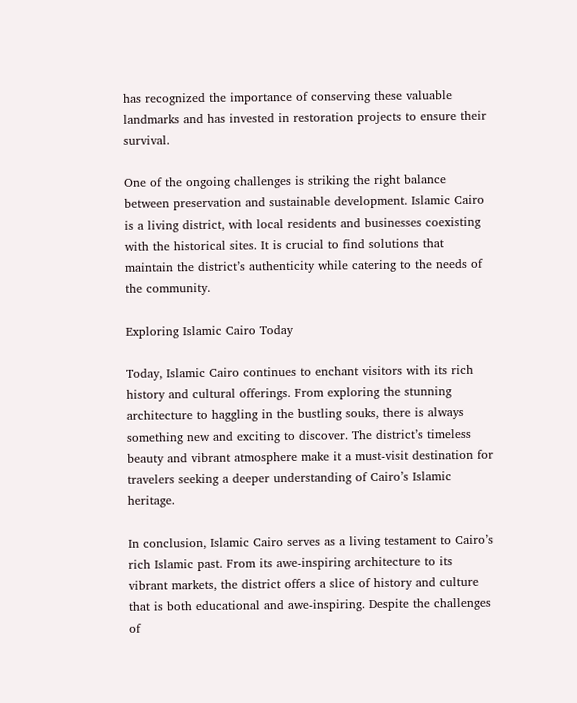has recognized the importance of conserving these valuable landmarks and has invested in restoration projects to ensure their survival.

One of the ongoing challenges is striking the right balance between preservation and sustainable development. Islamic Cairo is a living district, with local residents and businesses coexisting with the historical sites. It is crucial to find solutions that maintain the district’s authenticity while catering to the needs of the community.

Exploring Islamic Cairo Today

Today, Islamic Cairo continues to enchant visitors with its rich history and cultural offerings. From exploring the stunning architecture to haggling in the bustling souks, there is always something new and exciting to discover. The district’s timeless beauty and vibrant atmosphere make it a must-visit destination for travelers seeking a deeper understanding of Cairo’s Islamic heritage.

In conclusion, Islamic Cairo serves as a living testament to Cairo’s rich Islamic past. From its awe-inspiring architecture to its vibrant markets, the district offers a slice of history and culture that is both educational and awe-inspiring. Despite the challenges of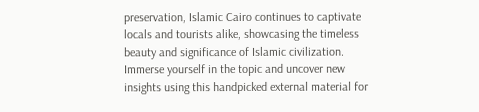preservation, Islamic Cairo continues to captivate locals and tourists alike, showcasing the timeless beauty and significance of Islamic civilization. Immerse yourself in the topic and uncover new insights using this handpicked external material for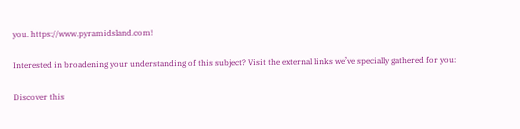you. https://www.pyramidsland.com!

Interested in broadening your understanding of this subject? Visit the external links we’ve specially gathered for you:

Discover this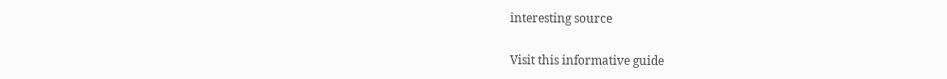interesting source

Visit this informative guide